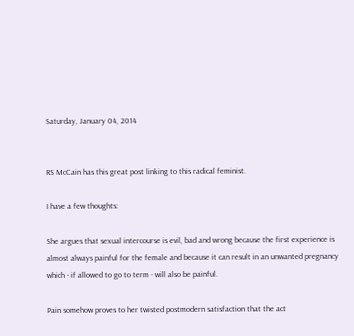Saturday, January 04, 2014


RS McCain has this great post linking to this radical feminist.

I have a few thoughts:

She argues that sexual intercourse is evil, bad and wrong because the first experience is almost always painful for the female and because it can result in an unwanted pregnancy which - if allowed to go to term - will also be painful.

Pain somehow proves to her twisted postmodern satisfaction that the act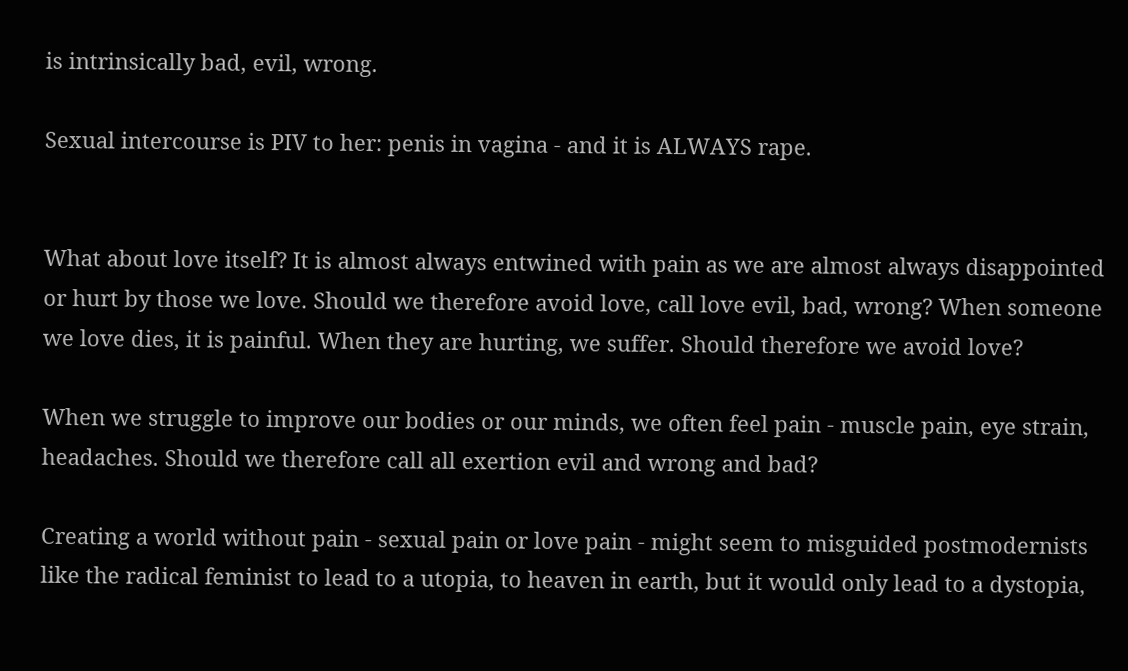is intrinsically bad, evil, wrong.

Sexual intercourse is PIV to her: penis in vagina - and it is ALWAYS rape.


What about love itself? It is almost always entwined with pain as we are almost always disappointed or hurt by those we love. Should we therefore avoid love, call love evil, bad, wrong? When someone we love dies, it is painful. When they are hurting, we suffer. Should therefore we avoid love?

When we struggle to improve our bodies or our minds, we often feel pain - muscle pain, eye strain, headaches. Should we therefore call all exertion evil and wrong and bad?

Creating a world without pain - sexual pain or love pain - might seem to misguided postmodernists like the radical feminist to lead to a utopia, to heaven in earth, but it would only lead to a dystopia,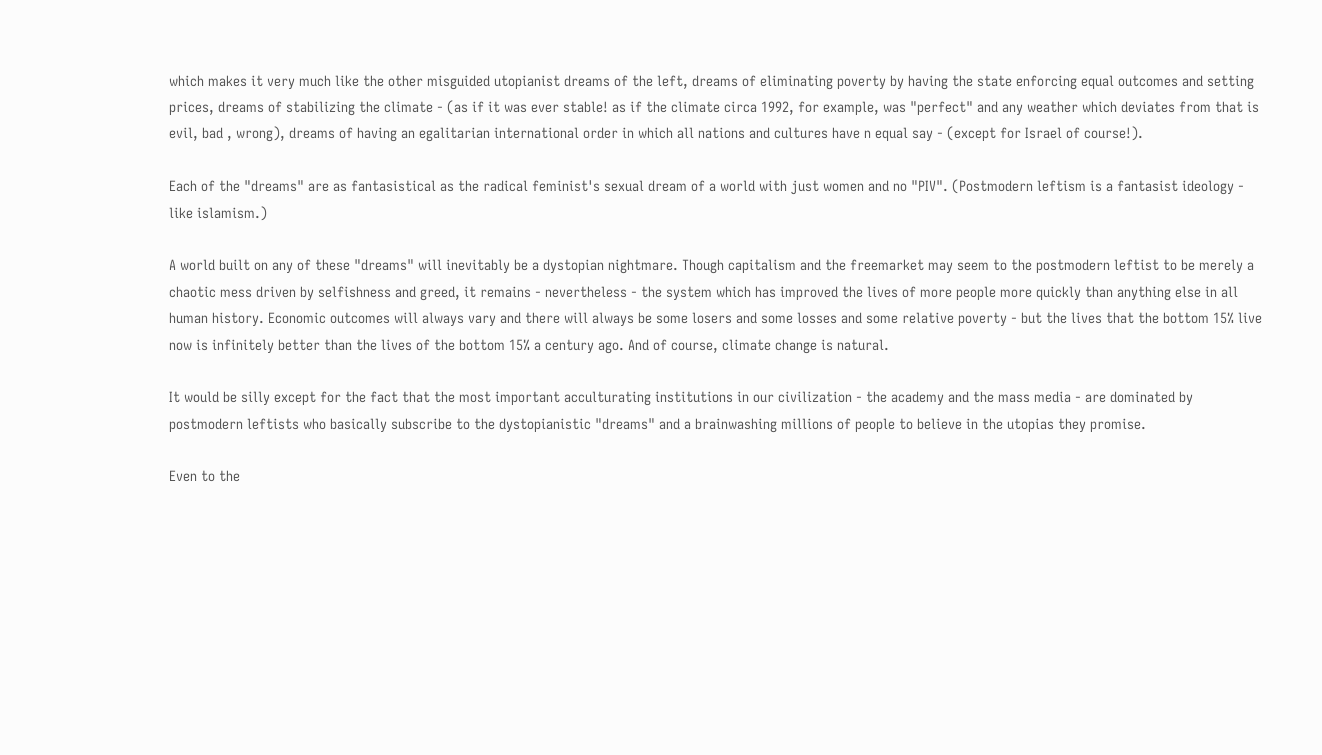which makes it very much like the other misguided utopianist dreams of the left, dreams of eliminating poverty by having the state enforcing equal outcomes and setting prices, dreams of stabilizing the climate - (as if it was ever stable! as if the climate circa 1992, for example, was "perfect" and any weather which deviates from that is evil, bad , wrong), dreams of having an egalitarian international order in which all nations and cultures have n equal say - (except for Israel of course!).

Each of the "dreams" are as fantasistical as the radical feminist's sexual dream of a world with just women and no "PIV". (Postmodern leftism is a fantasist ideology - like islamism.)

A world built on any of these "dreams" will inevitably be a dystopian nightmare. Though capitalism and the freemarket may seem to the postmodern leftist to be merely a chaotic mess driven by selfishness and greed, it remains - nevertheless - the system which has improved the lives of more people more quickly than anything else in all human history. Economic outcomes will always vary and there will always be some losers and some losses and some relative poverty - but the lives that the bottom 15% live now is infinitely better than the lives of the bottom 15% a century ago. And of course, climate change is natural.

It would be silly except for the fact that the most important acculturating institutions in our civilization - the academy and the mass media - are dominated by postmodern leftists who basically subscribe to the dystopianistic "dreams" and a brainwashing millions of people to believe in the utopias they promise.

Even to the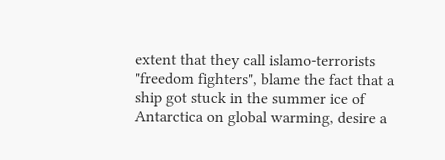extent that they call islamo-terrorists "freedom fighters", blame the fact that a ship got stuck in the summer ice of Antarctica on global warming, desire a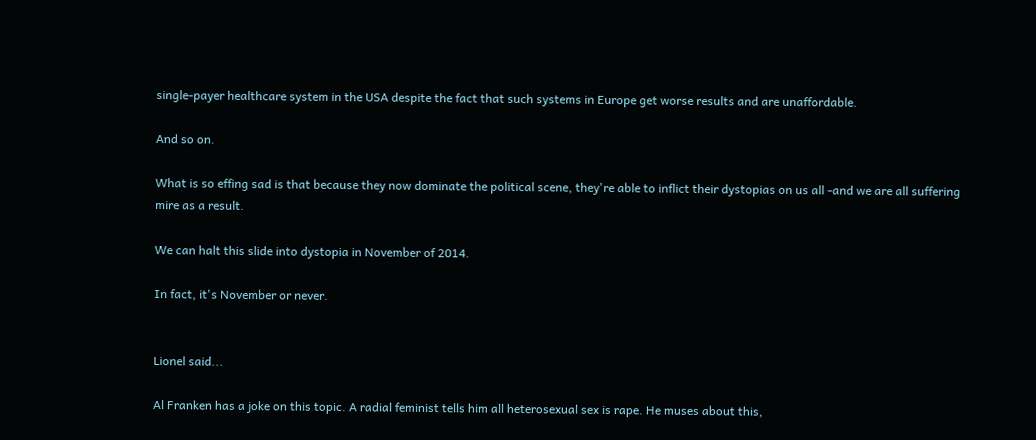single-payer healthcare system in the USA despite the fact that such systems in Europe get worse results and are unaffordable.

And so on.

What is so effing sad is that because they now dominate the political scene, they're able to inflict their dystopias on us all -and we are all suffering mire as a result.

We can halt this slide into dystopia in November of 2014.

In fact, it's November or never.


Lionel said...

Al Franken has a joke on this topic. A radial feminist tells him all heterosexual sex is rape. He muses about this,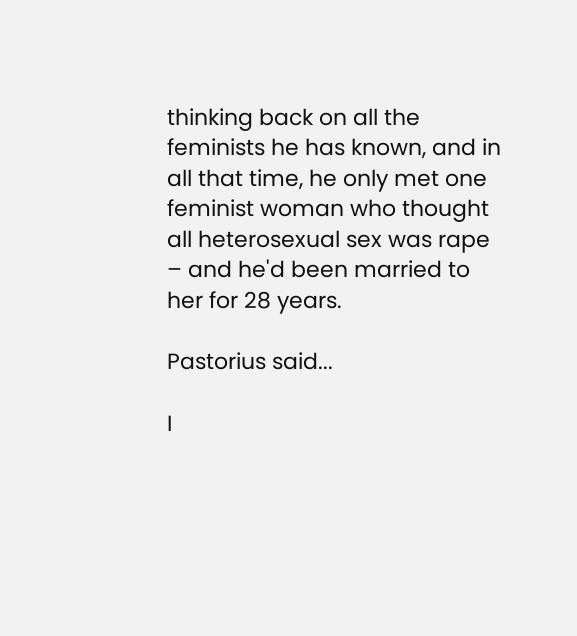thinking back on all the feminists he has known, and in all that time, he only met one feminist woman who thought all heterosexual sex was rape – and he'd been married to her for 28 years.

Pastorius said...

I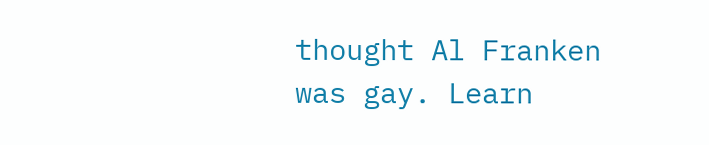thought Al Franken was gay. Learn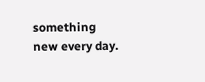something new every day.